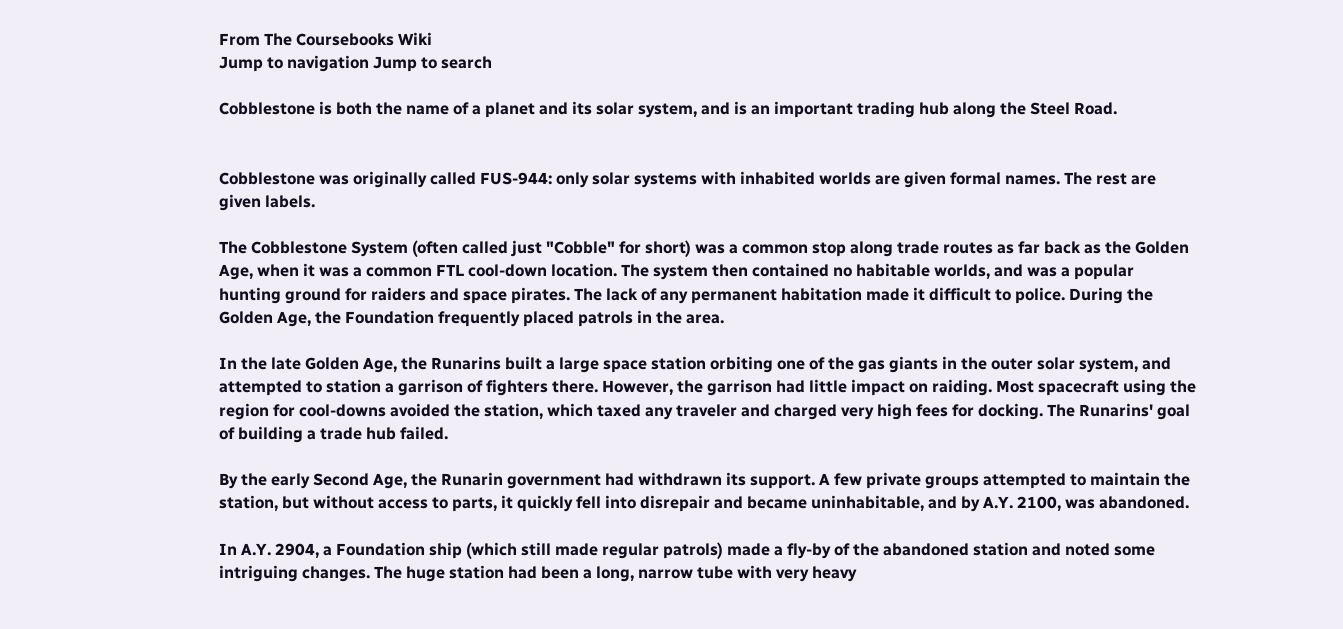From The Coursebooks Wiki
Jump to navigation Jump to search

Cobblestone is both the name of a planet and its solar system, and is an important trading hub along the Steel Road.


Cobblestone was originally called FUS-944: only solar systems with inhabited worlds are given formal names. The rest are given labels.

The Cobblestone System (often called just "Cobble" for short) was a common stop along trade routes as far back as the Golden Age, when it was a common FTL cool-down location. The system then contained no habitable worlds, and was a popular hunting ground for raiders and space pirates. The lack of any permanent habitation made it difficult to police. During the Golden Age, the Foundation frequently placed patrols in the area.

In the late Golden Age, the Runarins built a large space station orbiting one of the gas giants in the outer solar system, and attempted to station a garrison of fighters there. However, the garrison had little impact on raiding. Most spacecraft using the region for cool-downs avoided the station, which taxed any traveler and charged very high fees for docking. The Runarins' goal of building a trade hub failed.

By the early Second Age, the Runarin government had withdrawn its support. A few private groups attempted to maintain the station, but without access to parts, it quickly fell into disrepair and became uninhabitable, and by A.Y. 2100, was abandoned.

In A.Y. 2904, a Foundation ship (which still made regular patrols) made a fly-by of the abandoned station and noted some intriguing changes. The huge station had been a long, narrow tube with very heavy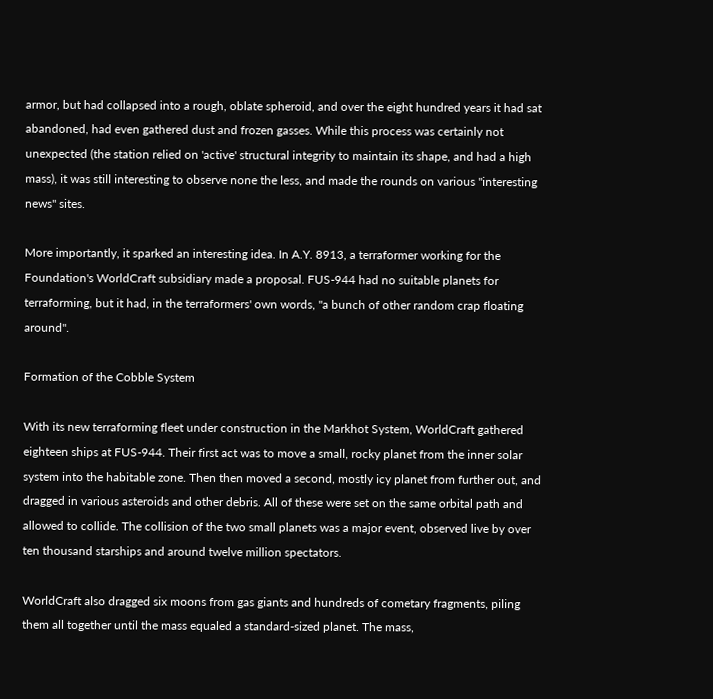armor, but had collapsed into a rough, oblate spheroid, and over the eight hundred years it had sat abandoned, had even gathered dust and frozen gasses. While this process was certainly not unexpected (the station relied on 'active' structural integrity to maintain its shape, and had a high mass), it was still interesting to observe none the less, and made the rounds on various "interesting news" sites.

More importantly, it sparked an interesting idea. In A.Y. 8913, a terraformer working for the Foundation's WorldCraft subsidiary made a proposal. FUS-944 had no suitable planets for terraforming, but it had, in the terraformers' own words, "a bunch of other random crap floating around".

Formation of the Cobble System

With its new terraforming fleet under construction in the Markhot System, WorldCraft gathered eighteen ships at FUS-944. Their first act was to move a small, rocky planet from the inner solar system into the habitable zone. Then then moved a second, mostly icy planet from further out, and dragged in various asteroids and other debris. All of these were set on the same orbital path and allowed to collide. The collision of the two small planets was a major event, observed live by over ten thousand starships and around twelve million spectators.

WorldCraft also dragged six moons from gas giants and hundreds of cometary fragments, piling them all together until the mass equaled a standard-sized planet. The mass,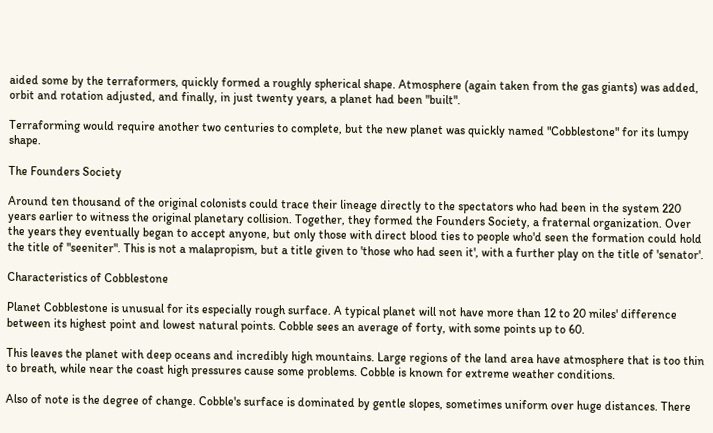aided some by the terraformers, quickly formed a roughly spherical shape. Atmosphere (again taken from the gas giants) was added, orbit and rotation adjusted, and finally, in just twenty years, a planet had been "built".

Terraforming would require another two centuries to complete, but the new planet was quickly named "Cobblestone" for its lumpy shape.

The Founders Society

Around ten thousand of the original colonists could trace their lineage directly to the spectators who had been in the system 220 years earlier to witness the original planetary collision. Together, they formed the Founders Society, a fraternal organization. Over the years they eventually began to accept anyone, but only those with direct blood ties to people who'd seen the formation could hold the title of "seeniter". This is not a malapropism, but a title given to 'those who had seen it', with a further play on the title of 'senator'.

Characteristics of Cobblestone

Planet Cobblestone is unusual for its especially rough surface. A typical planet will not have more than 12 to 20 miles' difference between its highest point and lowest natural points. Cobble sees an average of forty, with some points up to 60.

This leaves the planet with deep oceans and incredibly high mountains. Large regions of the land area have atmosphere that is too thin to breath, while near the coast high pressures cause some problems. Cobble is known for extreme weather conditions.

Also of note is the degree of change. Cobble's surface is dominated by gentle slopes, sometimes uniform over huge distances. There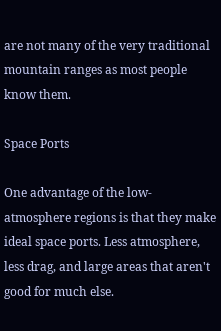are not many of the very traditional mountain ranges as most people know them.

Space Ports

One advantage of the low-atmosphere regions is that they make ideal space ports. Less atmosphere, less drag, and large areas that aren't good for much else.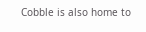Cobble is also home to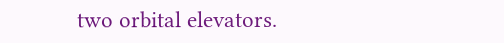two orbital elevators.